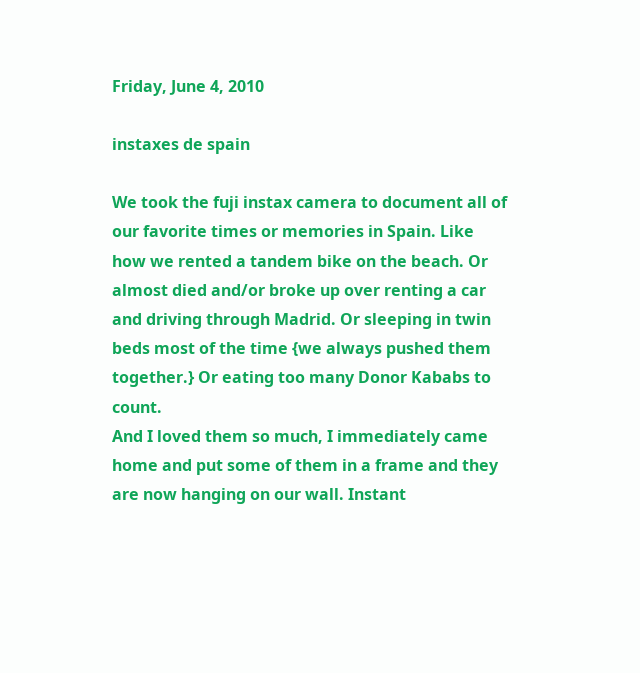Friday, June 4, 2010

instaxes de spain

We took the fuji instax camera to document all of our favorite times or memories in Spain. Like how we rented a tandem bike on the beach. Or almost died and/or broke up over renting a car and driving through Madrid. Or sleeping in twin beds most of the time {we always pushed them together.} Or eating too many Donor Kababs to count.
And I loved them so much, I immediately came home and put some of them in a frame and they are now hanging on our wall. Instant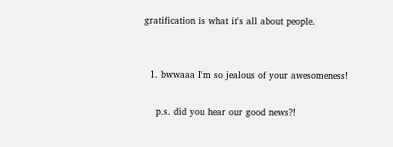gratification is what it's all about people.


  1. bwwaaa I'm so jealous of your awesomeness!

    p.s. did you hear our good news?!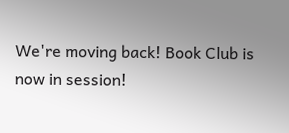We're moving back! Book Club is now in session!